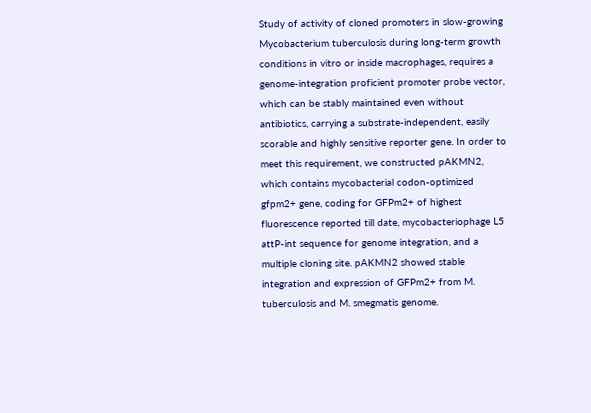Study of activity of cloned promoters in slow-growing Mycobacterium tuberculosis during long-term growth conditions in vitro or inside macrophages, requires a genome-integration proficient promoter probe vector, which can be stably maintained even without antibiotics, carrying a substrate-independent, easily scorable and highly sensitive reporter gene. In order to meet this requirement, we constructed pAKMN2, which contains mycobacterial codon-optimized gfpm2+ gene, coding for GFPm2+ of highest fluorescence reported till date, mycobacteriophage L5 attP-int sequence for genome integration, and a multiple cloning site. pAKMN2 showed stable integration and expression of GFPm2+ from M. tuberculosis and M. smegmatis genome.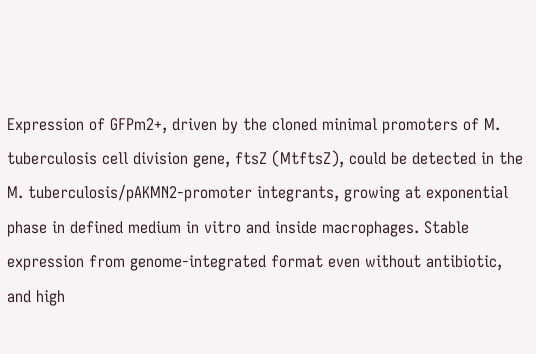Expression of GFPm2+, driven by the cloned minimal promoters of M. tuberculosis cell division gene, ftsZ (MtftsZ), could be detected in the M. tuberculosis/pAKMN2-promoter integrants, growing at exponential phase in defined medium in vitro and inside macrophages. Stable expression from genome-integrated format even without antibiotic, and high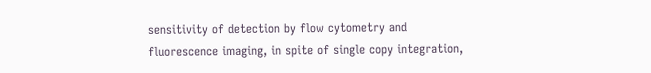sensitivity of detection by flow cytometry and fluorescence imaging, in spite of single copy integration,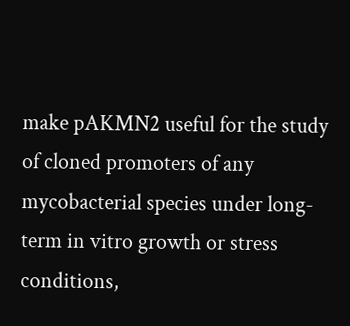make pAKMN2 useful for the study of cloned promoters of any mycobacterial species under long-term in vitro growth or stress conditions,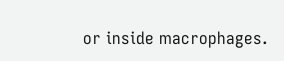or inside macrophages.